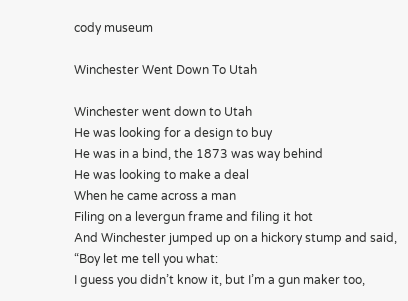cody museum

Winchester Went Down To Utah

Winchester went down to Utah
He was looking for a design to buy
He was in a bind, the 1873 was way behind
He was looking to make a deal
When he came across a man
Filing on a levergun frame and filing it hot
And Winchester jumped up on a hickory stump and said,
“Boy let me tell you what:
I guess you didn’t know it, but I’m a gun maker too,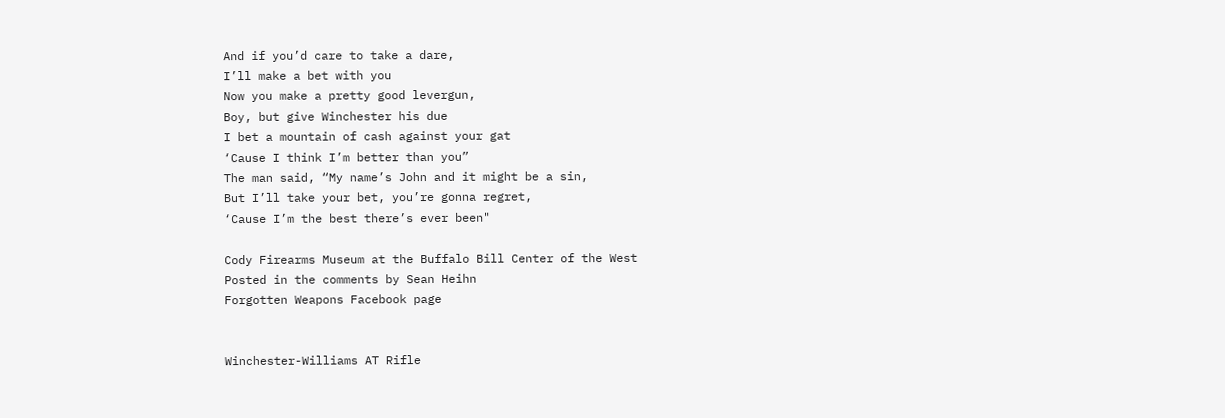And if you’d care to take a dare,
I’ll make a bet with you
Now you make a pretty good levergun,
Boy, but give Winchester his due
I bet a mountain of cash against your gat
‘Cause I think I’m better than you”
The man said, “My name’s John and it might be a sin,
But I’ll take your bet, you’re gonna regret,
‘Cause I’m the best there’s ever been"

Cody Firearms Museum at the Buffalo Bill Center of the West
Posted in the comments by Sean Heihn
Forgotten Weapons Facebook page


Winchester-Williams AT Rifle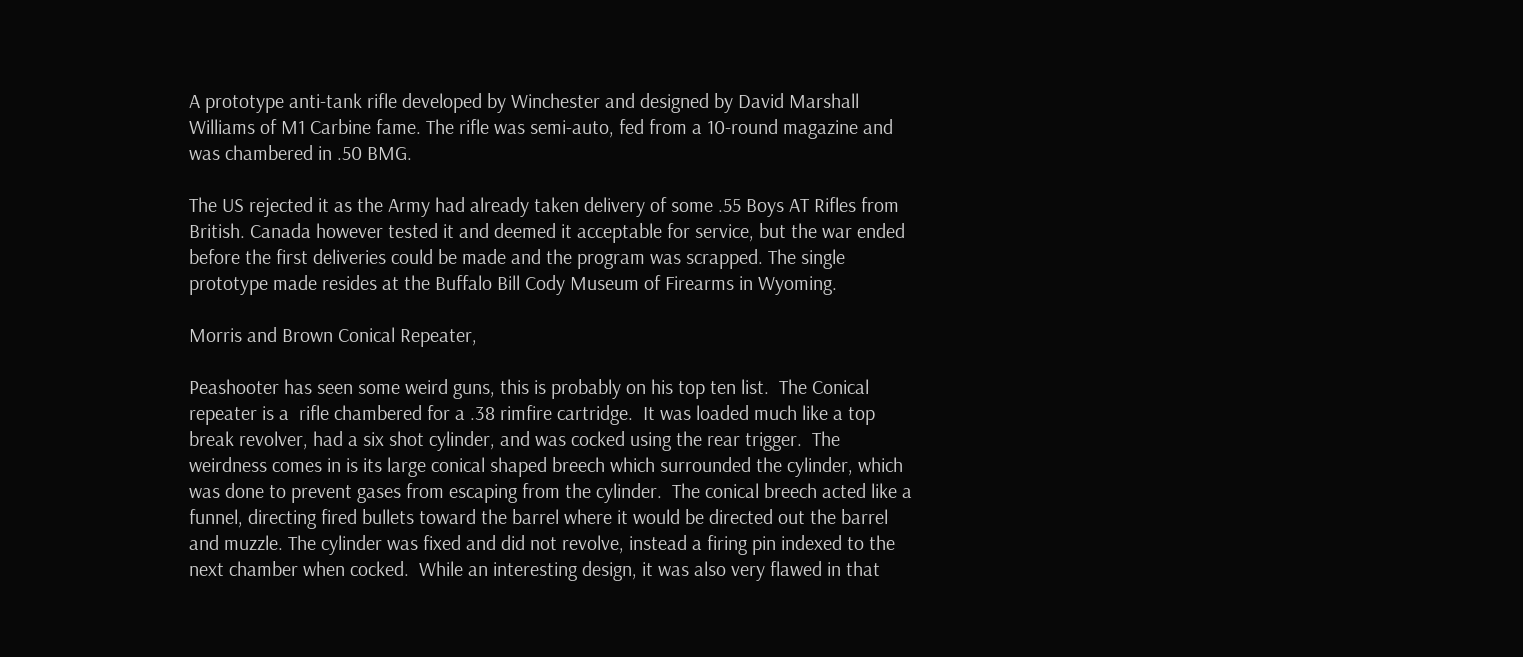A prototype anti-tank rifle developed by Winchester and designed by David Marshall Williams of M1 Carbine fame. The rifle was semi-auto, fed from a 10-round magazine and was chambered in .50 BMG.

The US rejected it as the Army had already taken delivery of some .55 Boys AT Rifles from British. Canada however tested it and deemed it acceptable for service, but the war ended before the first deliveries could be made and the program was scrapped. The single prototype made resides at the Buffalo Bill Cody Museum of Firearms in Wyoming.

Morris and Brown Conical Repeater,

Peashooter has seen some weird guns, this is probably on his top ten list.  The Conical repeater is a  rifle chambered for a .38 rimfire cartridge.  It was loaded much like a top break revolver, had a six shot cylinder, and was cocked using the rear trigger.  The weirdness comes in is its large conical shaped breech which surrounded the cylinder, which was done to prevent gases from escaping from the cylinder.  The conical breech acted like a funnel, directing fired bullets toward the barrel where it would be directed out the barrel and muzzle. The cylinder was fixed and did not revolve, instead a firing pin indexed to the next chamber when cocked.  While an interesting design, it was also very flawed in that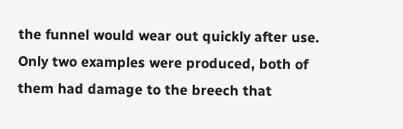the funnel would wear out quickly after use.  Only two examples were produced, both of them had damage to the breech that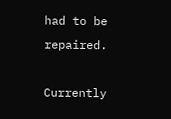had to be repaired.

Currently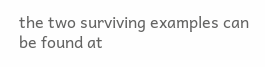the two surviving examples can be found at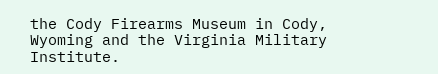the Cody Firearms Museum in Cody, Wyoming and the Virginia Military Institute.